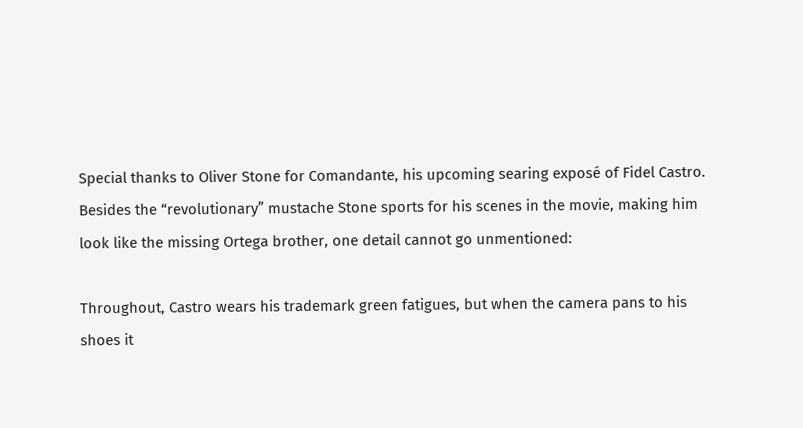Special thanks to Oliver Stone for Comandante, his upcoming searing exposé of Fidel Castro. Besides the “revolutionary” mustache Stone sports for his scenes in the movie, making him look like the missing Ortega brother, one detail cannot go unmentioned:

Throughout, Castro wears his trademark green fatigues, but when the camera pans to his shoes it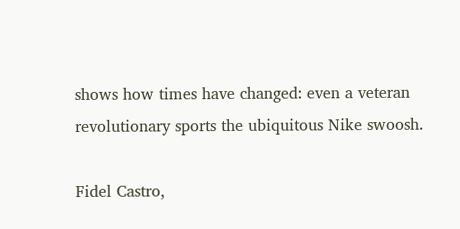shows how times have changed: even a veteran revolutionary sports the ubiquitous Nike swoosh.

Fidel Castro,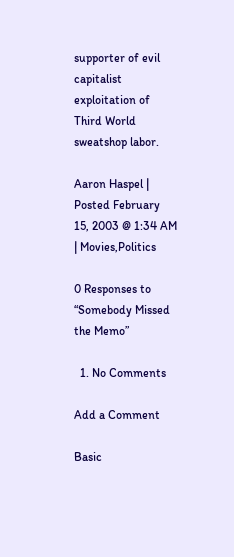supporter of evil capitalist exploitation of Third World sweatshop labor.

Aaron Haspel | Posted February 15, 2003 @ 1:34 AM | Movies,Politics

0 Responses to “Somebody Missed the Memo”

  1. No Comments

Add a Comment

Basic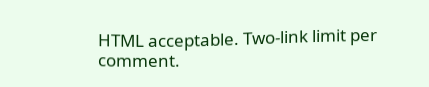HTML acceptable. Two-link limit per comment.